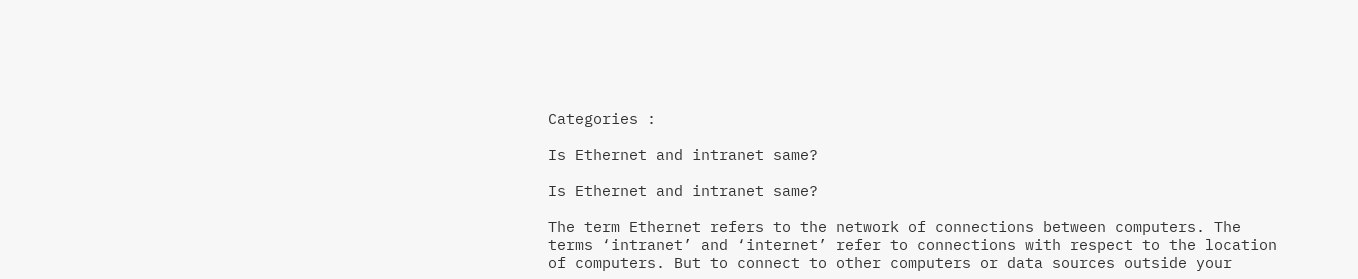Categories :

Is Ethernet and intranet same?

Is Ethernet and intranet same?

The term Ethernet refers to the network of connections between computers. The terms ‘intranet’ and ‘internet’ refer to connections with respect to the location of computers. But to connect to other computers or data sources outside your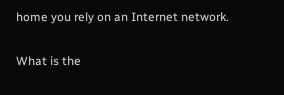home you rely on an Internet network.

What is the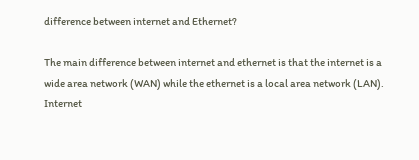difference between internet and Ethernet?

The main difference between internet and ethernet is that the internet is a wide area network (WAN) while the ethernet is a local area network (LAN). Internet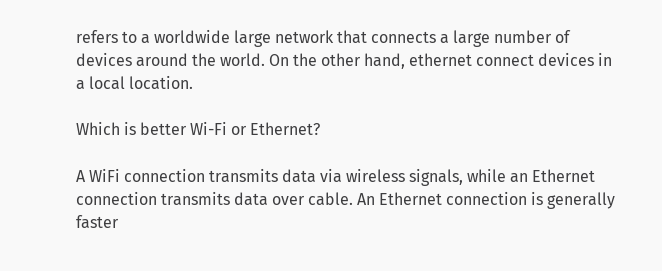refers to a worldwide large network that connects a large number of devices around the world. On the other hand, ethernet connect devices in a local location.

Which is better Wi-Fi or Ethernet?

A WiFi connection transmits data via wireless signals, while an Ethernet connection transmits data over cable. An Ethernet connection is generally faster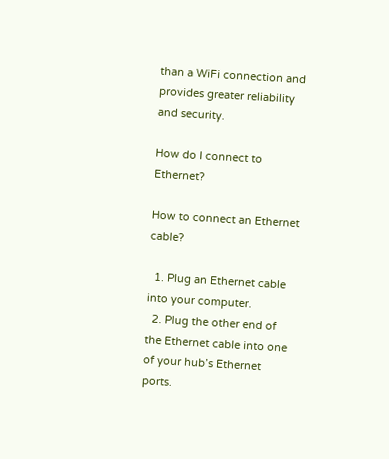than a WiFi connection and provides greater reliability and security.

How do I connect to Ethernet?

How to connect an Ethernet cable?

  1. Plug an Ethernet cable into your computer.
  2. Plug the other end of the Ethernet cable into one of your hub’s Ethernet ports.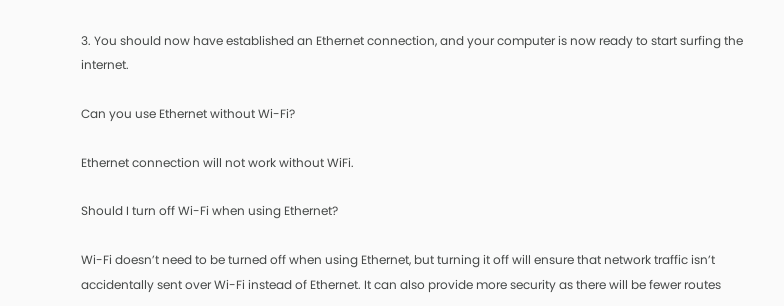3. You should now have established an Ethernet connection, and your computer is now ready to start surfing the internet.

Can you use Ethernet without Wi-Fi?

Ethernet connection will not work without WiFi.

Should I turn off Wi-Fi when using Ethernet?

Wi-Fi doesn’t need to be turned off when using Ethernet, but turning it off will ensure that network traffic isn’t accidentally sent over Wi-Fi instead of Ethernet. It can also provide more security as there will be fewer routes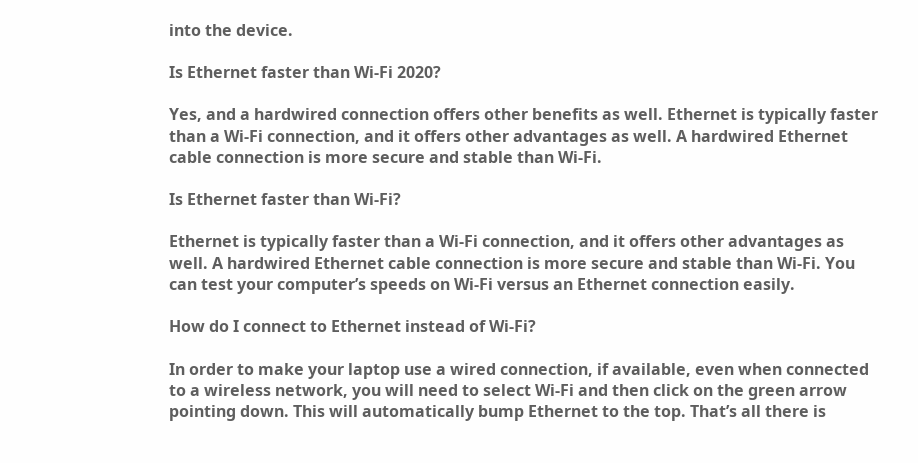into the device.

Is Ethernet faster than Wi-Fi 2020?

Yes, and a hardwired connection offers other benefits as well. Ethernet is typically faster than a Wi-Fi connection, and it offers other advantages as well. A hardwired Ethernet cable connection is more secure and stable than Wi-Fi.

Is Ethernet faster than Wi-Fi?

Ethernet is typically faster than a Wi-Fi connection, and it offers other advantages as well. A hardwired Ethernet cable connection is more secure and stable than Wi-Fi. You can test your computer’s speeds on Wi-Fi versus an Ethernet connection easily.

How do I connect to Ethernet instead of Wi-Fi?

In order to make your laptop use a wired connection, if available, even when connected to a wireless network, you will need to select Wi-Fi and then click on the green arrow pointing down. This will automatically bump Ethernet to the top. That’s all there is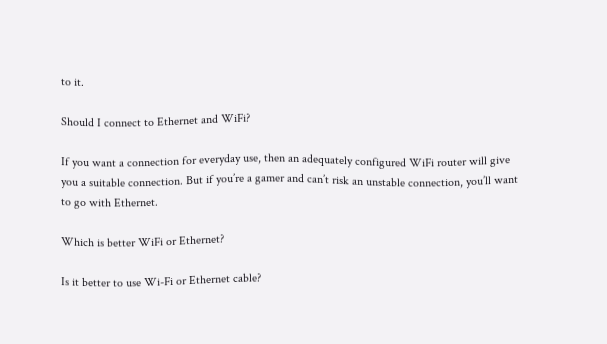to it.

Should I connect to Ethernet and WiFi?

If you want a connection for everyday use, then an adequately configured WiFi router will give you a suitable connection. But if you’re a gamer and can’t risk an unstable connection, you’ll want to go with Ethernet.

Which is better WiFi or Ethernet?

Is it better to use Wi-Fi or Ethernet cable?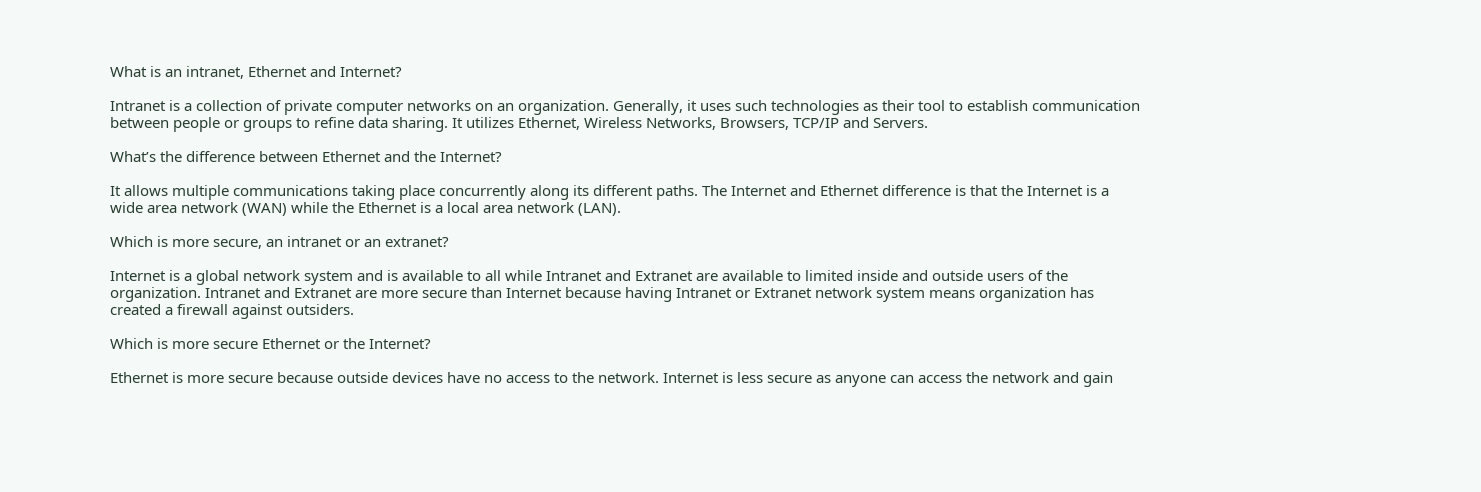What is an intranet, Ethernet and Internet?

Intranet is a collection of private computer networks on an organization. Generally, it uses such technologies as their tool to establish communication between people or groups to refine data sharing. It utilizes Ethernet, Wireless Networks, Browsers, TCP/IP and Servers.

What’s the difference between Ethernet and the Internet?

It allows multiple communications taking place concurrently along its different paths. The Internet and Ethernet difference is that the Internet is a wide area network (WAN) while the Ethernet is a local area network (LAN).

Which is more secure, an intranet or an extranet?

Internet is a global network system and is available to all while Intranet and Extranet are available to limited inside and outside users of the organization. Intranet and Extranet are more secure than Internet because having Intranet or Extranet network system means organization has created a firewall against outsiders.

Which is more secure Ethernet or the Internet?

Ethernet is more secure because outside devices have no access to the network. Internet is less secure as anyone can access the network and gain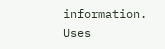information. Uses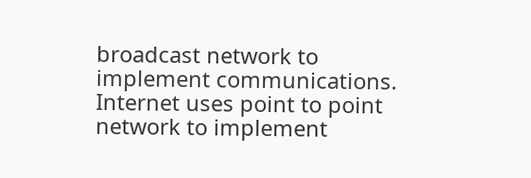broadcast network to implement communications. Internet uses point to point network to implement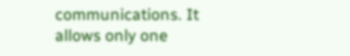communications. It allows only one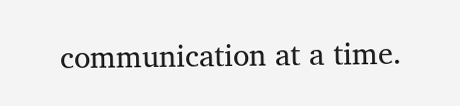communication at a time.